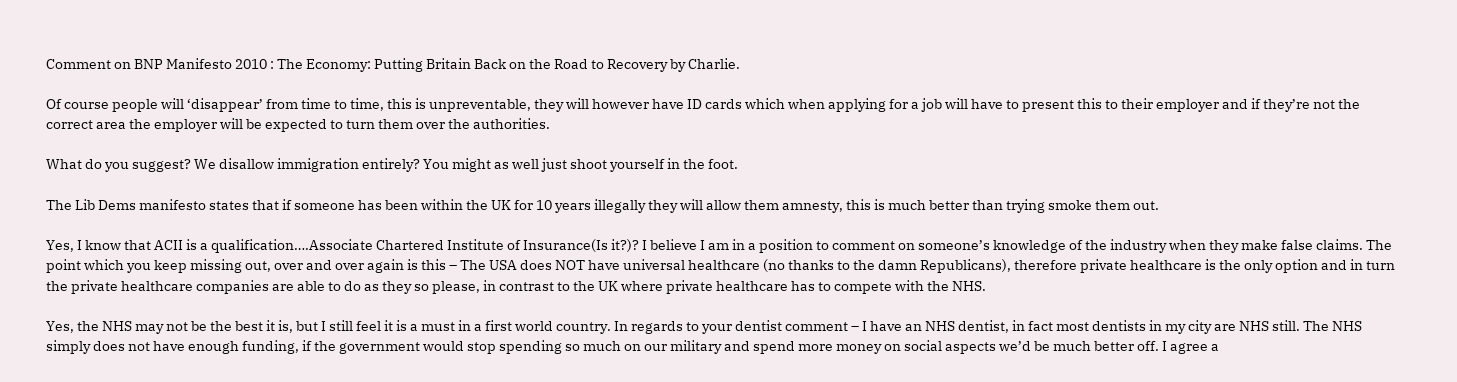Comment on BNP Manifesto 2010 : The Economy: Putting Britain Back on the Road to Recovery by Charlie.

Of course people will ‘disappear’ from time to time, this is unpreventable, they will however have ID cards which when applying for a job will have to present this to their employer and if they’re not the correct area the employer will be expected to turn them over the authorities.

What do you suggest? We disallow immigration entirely? You might as well just shoot yourself in the foot.

The Lib Dems manifesto states that if someone has been within the UK for 10 years illegally they will allow them amnesty, this is much better than trying smoke them out.

Yes, I know that ACII is a qualification….Associate Chartered Institute of Insurance(Is it?)? I believe I am in a position to comment on someone’s knowledge of the industry when they make false claims. The point which you keep missing out, over and over again is this – The USA does NOT have universal healthcare (no thanks to the damn Republicans), therefore private healthcare is the only option and in turn the private healthcare companies are able to do as they so please, in contrast to the UK where private healthcare has to compete with the NHS.

Yes, the NHS may not be the best it is, but I still feel it is a must in a first world country. In regards to your dentist comment – I have an NHS dentist, in fact most dentists in my city are NHS still. The NHS simply does not have enough funding, if the government would stop spending so much on our military and spend more money on social aspects we’d be much better off. I agree a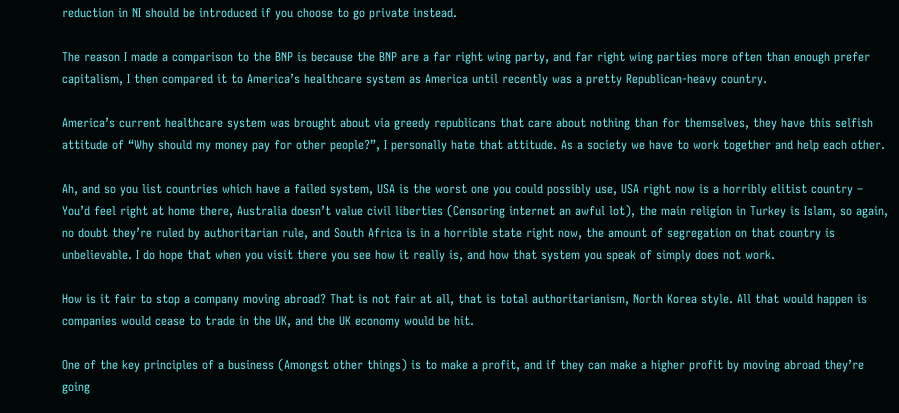reduction in NI should be introduced if you choose to go private instead.

The reason I made a comparison to the BNP is because the BNP are a far right wing party, and far right wing parties more often than enough prefer capitalism, I then compared it to America’s healthcare system as America until recently was a pretty Republican-heavy country.

America’s current healthcare system was brought about via greedy republicans that care about nothing than for themselves, they have this selfish attitude of “Why should my money pay for other people?”, I personally hate that attitude. As a society we have to work together and help each other.

Ah, and so you list countries which have a failed system, USA is the worst one you could possibly use, USA right now is a horribly elitist country – You’d feel right at home there, Australia doesn’t value civil liberties (Censoring internet an awful lot), the main religion in Turkey is Islam, so again, no doubt they’re ruled by authoritarian rule, and South Africa is in a horrible state right now, the amount of segregation on that country is unbelievable. I do hope that when you visit there you see how it really is, and how that system you speak of simply does not work.

How is it fair to stop a company moving abroad? That is not fair at all, that is total authoritarianism, North Korea style. All that would happen is companies would cease to trade in the UK, and the UK economy would be hit.

One of the key principles of a business (Amongst other things) is to make a profit, and if they can make a higher profit by moving abroad they’re going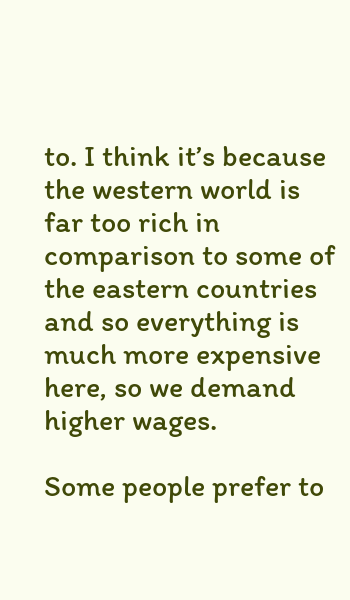to. I think it’s because the western world is far too rich in comparison to some of the eastern countries and so everything is much more expensive here, so we demand higher wages.

Some people prefer to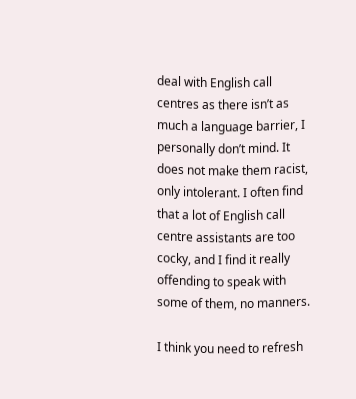deal with English call centres as there isn’t as much a language barrier, I personally don’t mind. It does not make them racist, only intolerant. I often find that a lot of English call centre assistants are too cocky, and I find it really offending to speak with some of them, no manners.

I think you need to refresh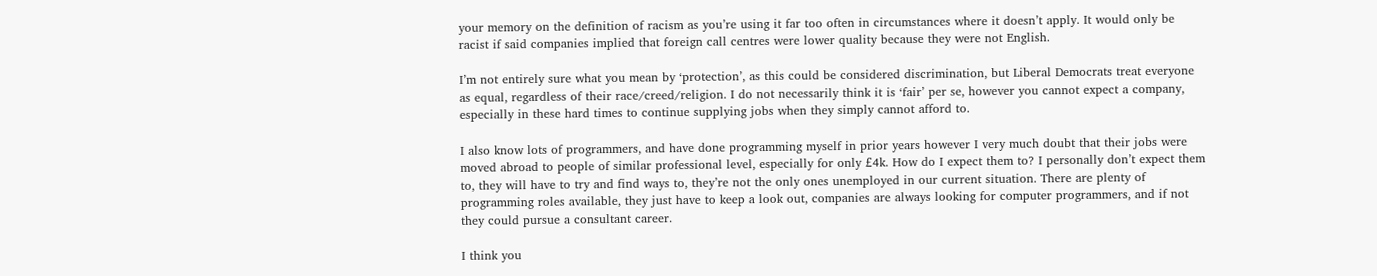your memory on the definition of racism as you’re using it far too often in circumstances where it doesn’t apply. It would only be racist if said companies implied that foreign call centres were lower quality because they were not English.

I’m not entirely sure what you mean by ‘protection’, as this could be considered discrimination, but Liberal Democrats treat everyone as equal, regardless of their race/creed/religion. I do not necessarily think it is ‘fair’ per se, however you cannot expect a company, especially in these hard times to continue supplying jobs when they simply cannot afford to.

I also know lots of programmers, and have done programming myself in prior years however I very much doubt that their jobs were moved abroad to people of similar professional level, especially for only £4k. How do I expect them to? I personally don’t expect them to, they will have to try and find ways to, they’re not the only ones unemployed in our current situation. There are plenty of programming roles available, they just have to keep a look out, companies are always looking for computer programmers, and if not they could pursue a consultant career.

I think you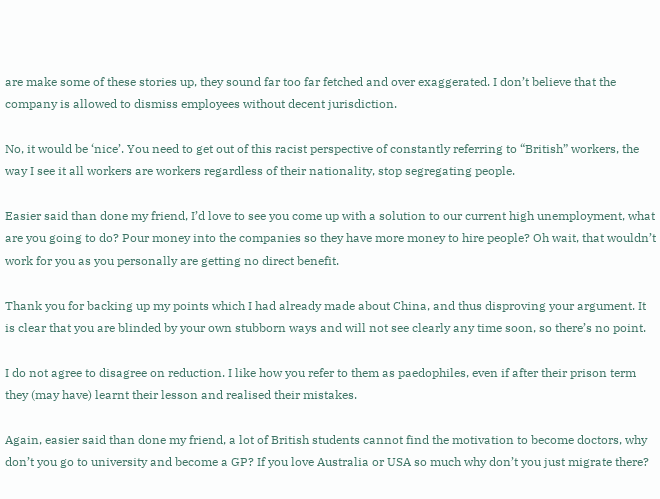are make some of these stories up, they sound far too far fetched and over exaggerated. I don’t believe that the company is allowed to dismiss employees without decent jurisdiction.

No, it would be ‘nice’. You need to get out of this racist perspective of constantly referring to “British” workers, the way I see it all workers are workers regardless of their nationality, stop segregating people.

Easier said than done my friend, I’d love to see you come up with a solution to our current high unemployment, what are you going to do? Pour money into the companies so they have more money to hire people? Oh wait, that wouldn’t work for you as you personally are getting no direct benefit.

Thank you for backing up my points which I had already made about China, and thus disproving your argument. It is clear that you are blinded by your own stubborn ways and will not see clearly any time soon, so there’s no point.

I do not agree to disagree on reduction. I like how you refer to them as paedophiles, even if after their prison term they (may have) learnt their lesson and realised their mistakes.

Again, easier said than done my friend, a lot of British students cannot find the motivation to become doctors, why don’t you go to university and become a GP? If you love Australia or USA so much why don’t you just migrate there?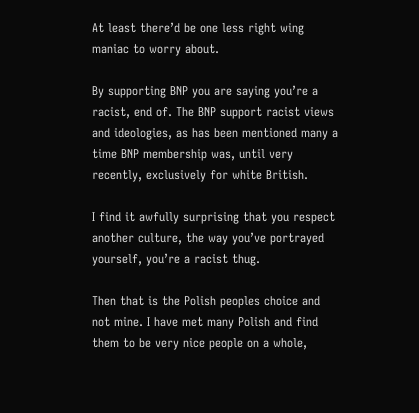At least there’d be one less right wing maniac to worry about.

By supporting BNP you are saying you’re a racist, end of. The BNP support racist views and ideologies, as has been mentioned many a time BNP membership was, until very recently, exclusively for white British.

I find it awfully surprising that you respect another culture, the way you’ve portrayed yourself, you’re a racist thug.

Then that is the Polish peoples choice and not mine. I have met many Polish and find them to be very nice people on a whole,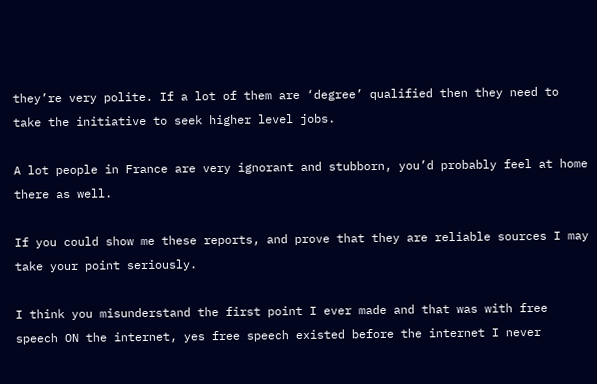they’re very polite. If a lot of them are ‘degree’ qualified then they need to take the initiative to seek higher level jobs.

A lot people in France are very ignorant and stubborn, you’d probably feel at home there as well.

If you could show me these reports, and prove that they are reliable sources I may take your point seriously.

I think you misunderstand the first point I ever made and that was with free speech ON the internet, yes free speech existed before the internet I never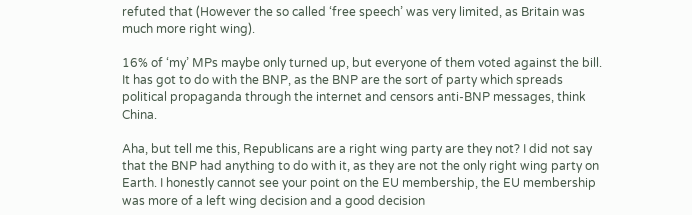refuted that (However the so called ‘free speech’ was very limited, as Britain was much more right wing).

16% of ‘my’ MPs maybe only turned up, but everyone of them voted against the bill. It has got to do with the BNP, as the BNP are the sort of party which spreads political propaganda through the internet and censors anti-BNP messages, think China.

Aha, but tell me this, Republicans are a right wing party are they not? I did not say that the BNP had anything to do with it, as they are not the only right wing party on Earth. I honestly cannot see your point on the EU membership, the EU membership was more of a left wing decision and a good decision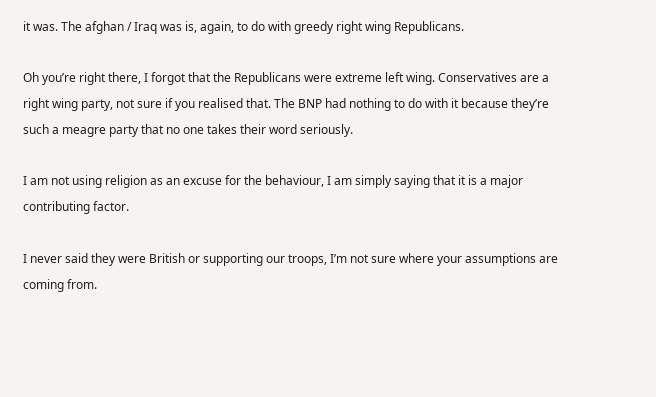it was. The afghan / Iraq was is, again, to do with greedy right wing Republicans.

Oh you’re right there, I forgot that the Republicans were extreme left wing. Conservatives are a right wing party, not sure if you realised that. The BNP had nothing to do with it because they’re such a meagre party that no one takes their word seriously.

I am not using religion as an excuse for the behaviour, I am simply saying that it is a major contributing factor.

I never said they were British or supporting our troops, I’m not sure where your assumptions are coming from.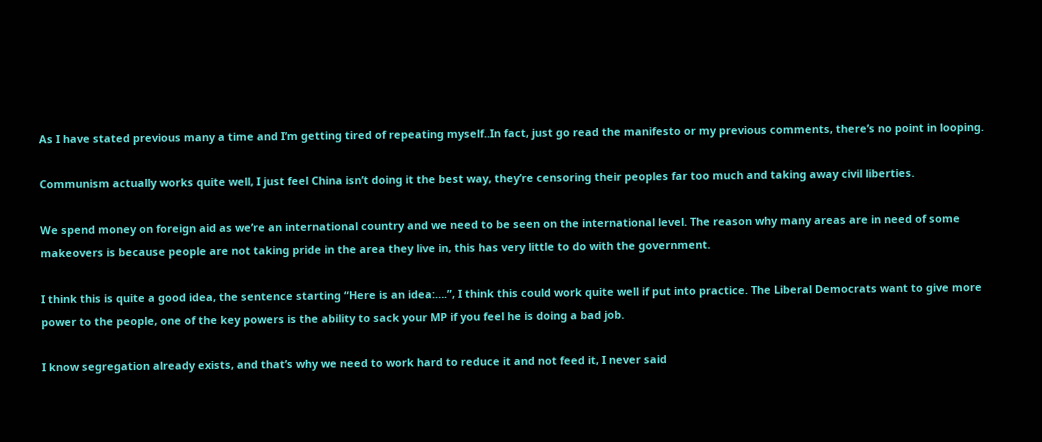As I have stated previous many a time and I’m getting tired of repeating myself..In fact, just go read the manifesto or my previous comments, there’s no point in looping.

Communism actually works quite well, I just feel China isn’t doing it the best way, they’re censoring their peoples far too much and taking away civil liberties.

We spend money on foreign aid as we’re an international country and we need to be seen on the international level. The reason why many areas are in need of some makeovers is because people are not taking pride in the area they live in, this has very little to do with the government.

I think this is quite a good idea, the sentence starting “Here is an idea:….”, I think this could work quite well if put into practice. The Liberal Democrats want to give more power to the people, one of the key powers is the ability to sack your MP if you feel he is doing a bad job.

I know segregation already exists, and that’s why we need to work hard to reduce it and not feed it, I never said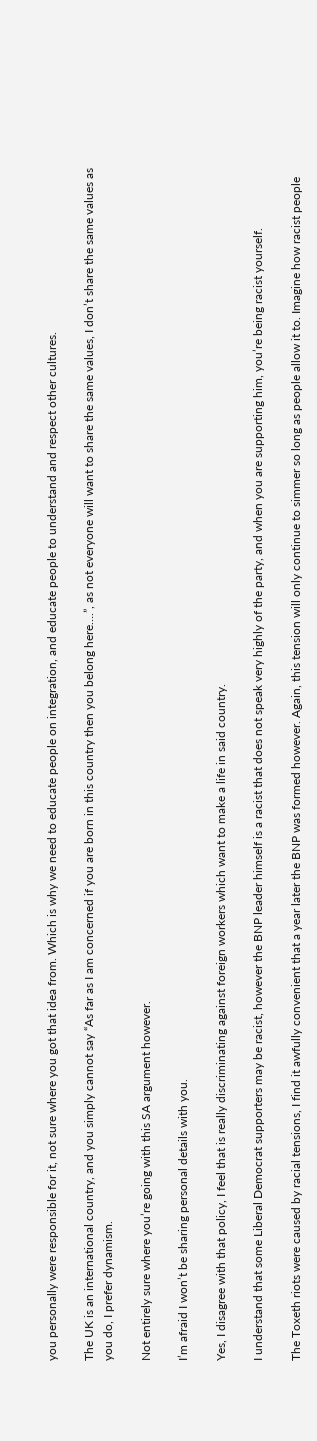you personally were responsible for it, not sure where you got that idea from. Which is why we need to educate people on integration, and educate people to understand and respect other cultures.

The UK is an international country, and you simply cannot say “As far as I am concerned if you are born in this country then you belong here….”, as not everyone will want to share the same values, I don’t share the same values as you do, I prefer dynamism.

Not entirely sure where you’re going with this SA argument however.

I’m afraid I won’t be sharing personal details with you.

Yes, I disagree with that policy, I feel that is really discriminating against foreign workers which want to make a life in said country.

I understand that some Liberal Democrat supporters may be racist, however the BNP leader himself is a racist that does not speak very highly of the party, and when you are supporting him, you’re being racist yourself.

The Toxeth riots were caused by racial tensions, I find it awfully convenient that a year later the BNP was formed however. Again, this tension will only continue to simmer so long as people allow it to. Imagine how racist people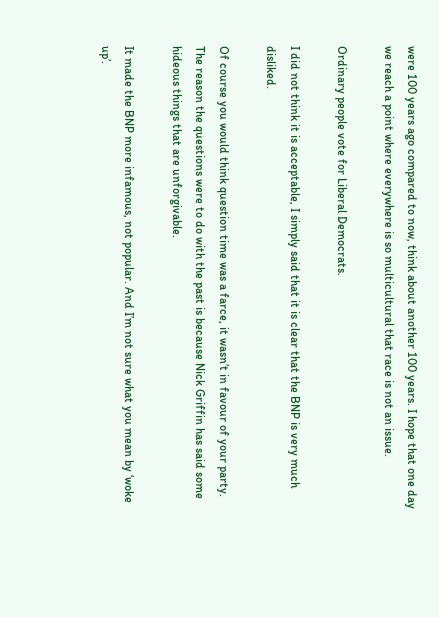were 100 years ago compared to now, think about another 100 years. I hope that one day we reach a point where everywhere is so multicultural that race is not an issue.

Ordinary people vote for Liberal Democrats.

I did not think it is acceptable, I simply said that it is clear that the BNP is very much disliked.

Of course you would think question time was a farce, it wasn’t in favour of your party. The reason the questions were to do with the past is because Nick Griffin has said some hideous things that are unforgivable.

It made the BNP more infamous, not popular. And I’m not sure what you mean by ‘woke up’.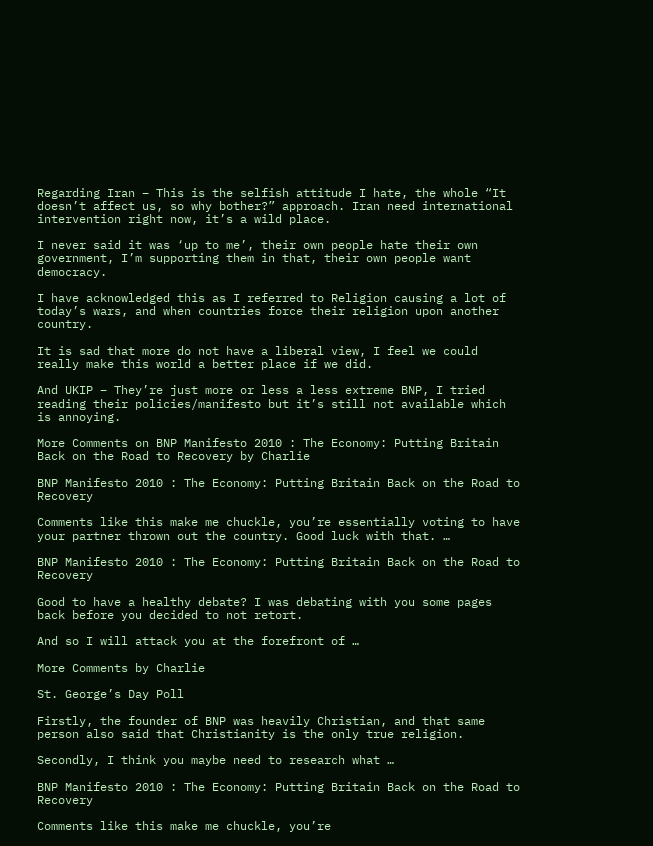Regarding Iran – This is the selfish attitude I hate, the whole “It doesn’t affect us, so why bother?” approach. Iran need international intervention right now, it’s a wild place.

I never said it was ‘up to me’, their own people hate their own government, I’m supporting them in that, their own people want democracy.

I have acknowledged this as I referred to Religion causing a lot of today’s wars, and when countries force their religion upon another country.

It is sad that more do not have a liberal view, I feel we could really make this world a better place if we did.

And UKIP – They’re just more or less a less extreme BNP, I tried reading their policies/manifesto but it’s still not available which is annoying.

More Comments on BNP Manifesto 2010 : The Economy: Putting Britain Back on the Road to Recovery by Charlie

BNP Manifesto 2010 : The Economy: Putting Britain Back on the Road to Recovery

Comments like this make me chuckle, you’re essentially voting to have your partner thrown out the country. Good luck with that. …

BNP Manifesto 2010 : The Economy: Putting Britain Back on the Road to Recovery

Good to have a healthy debate? I was debating with you some pages back before you decided to not retort.

And so I will attack you at the forefront of …

More Comments by Charlie

St. George’s Day Poll

Firstly, the founder of BNP was heavily Christian, and that same person also said that Christianity is the only true religion.

Secondly, I think you maybe need to research what …

BNP Manifesto 2010 : The Economy: Putting Britain Back on the Road to Recovery

Comments like this make me chuckle, you’re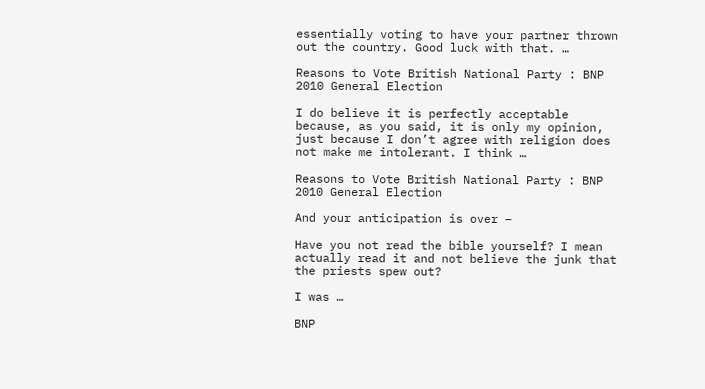essentially voting to have your partner thrown out the country. Good luck with that. …

Reasons to Vote British National Party : BNP 2010 General Election

I do believe it is perfectly acceptable because, as you said, it is only my opinion, just because I don’t agree with religion does not make me intolerant. I think …

Reasons to Vote British National Party : BNP 2010 General Election

And your anticipation is over –

Have you not read the bible yourself? I mean actually read it and not believe the junk that the priests spew out?

I was …

BNP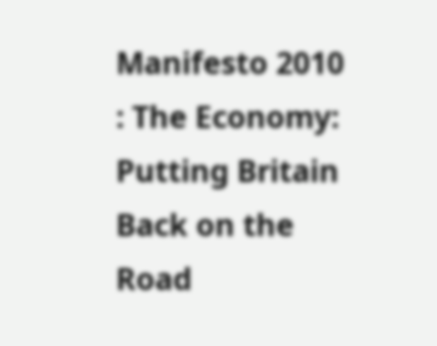Manifesto 2010 : The Economy: Putting Britain Back on the Road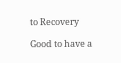to Recovery

Good to have a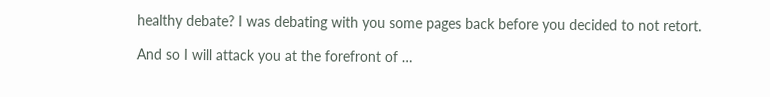healthy debate? I was debating with you some pages back before you decided to not retort.

And so I will attack you at the forefront of …